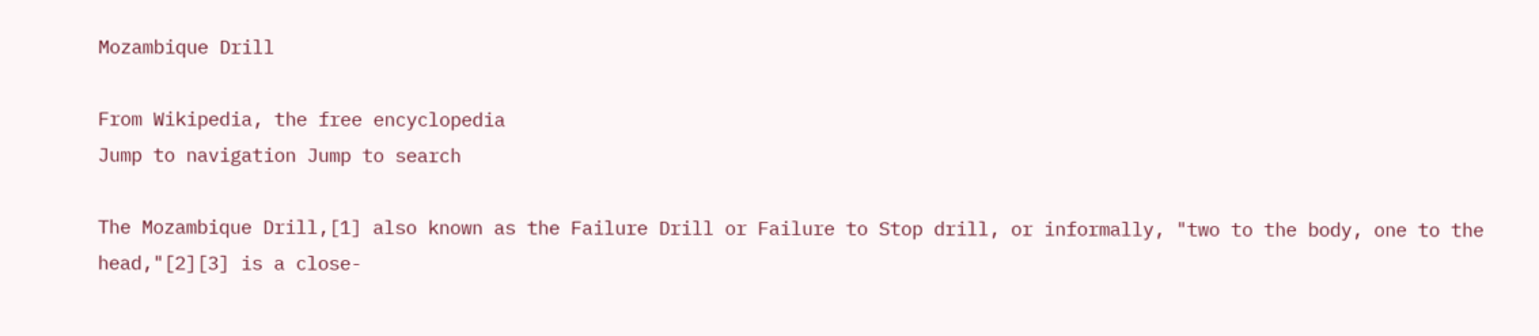Mozambique Drill

From Wikipedia, the free encyclopedia
Jump to navigation Jump to search

The Mozambique Drill,[1] also known as the Failure Drill or Failure to Stop drill, or informally, "two to the body, one to the head,"[2][3] is a close-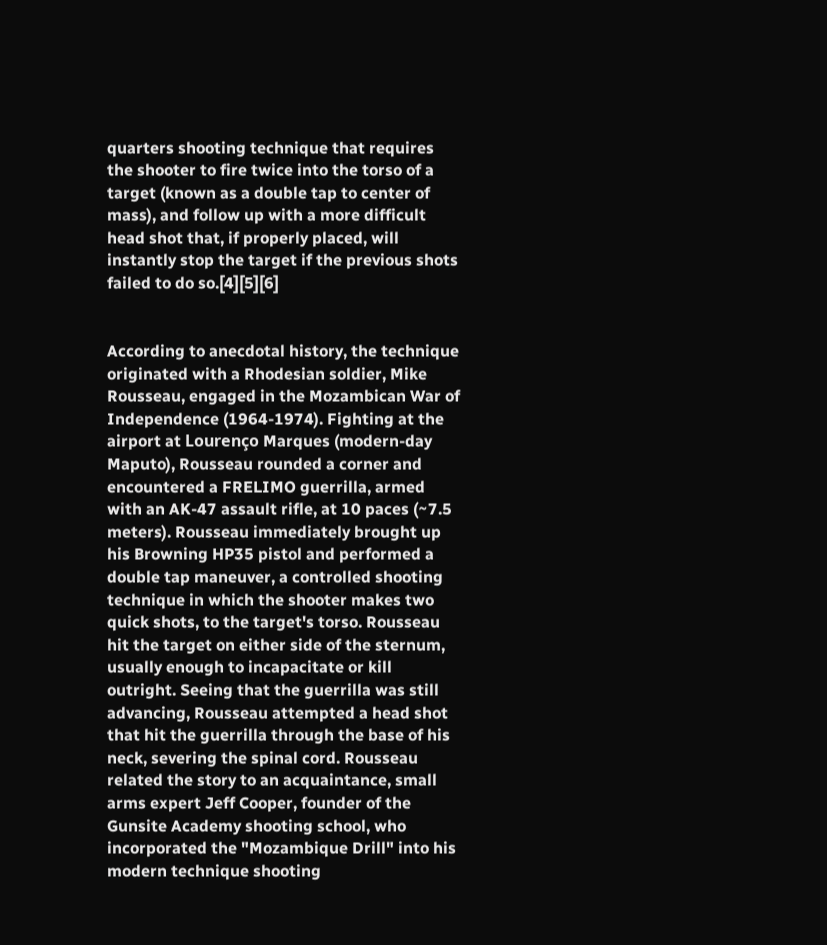quarters shooting technique that requires the shooter to fire twice into the torso of a target (known as a double tap to center of mass), and follow up with a more difficult head shot that, if properly placed, will instantly stop the target if the previous shots failed to do so.[4][5][6]


According to anecdotal history, the technique originated with a Rhodesian soldier, Mike Rousseau, engaged in the Mozambican War of Independence (1964-1974). Fighting at the airport at Lourenço Marques (modern-day Maputo), Rousseau rounded a corner and encountered a FRELIMO guerrilla, armed with an AK-47 assault rifle, at 10 paces (~7.5 meters). Rousseau immediately brought up his Browning HP35 pistol and performed a double tap maneuver, a controlled shooting technique in which the shooter makes two quick shots, to the target's torso. Rousseau hit the target on either side of the sternum, usually enough to incapacitate or kill outright. Seeing that the guerrilla was still advancing, Rousseau attempted a head shot that hit the guerrilla through the base of his neck, severing the spinal cord. Rousseau related the story to an acquaintance, small arms expert Jeff Cooper, founder of the Gunsite Academy shooting school, who incorporated the "Mozambique Drill" into his modern technique shooting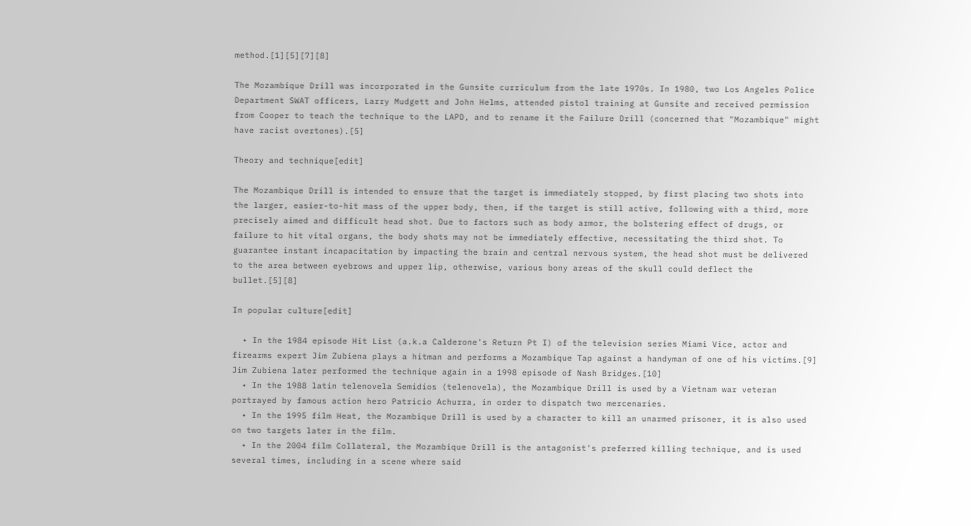method.[1][5][7][8]

The Mozambique Drill was incorporated in the Gunsite curriculum from the late 1970s. In 1980, two Los Angeles Police Department SWAT officers, Larry Mudgett and John Helms, attended pistol training at Gunsite and received permission from Cooper to teach the technique to the LAPD, and to rename it the Failure Drill (concerned that "Mozambique" might have racist overtones).[5]

Theory and technique[edit]

The Mozambique Drill is intended to ensure that the target is immediately stopped, by first placing two shots into the larger, easier-to-hit mass of the upper body, then, if the target is still active, following with a third, more precisely aimed and difficult head shot. Due to factors such as body armor, the bolstering effect of drugs, or failure to hit vital organs, the body shots may not be immediately effective, necessitating the third shot. To guarantee instant incapacitation by impacting the brain and central nervous system, the head shot must be delivered to the area between eyebrows and upper lip, otherwise, various bony areas of the skull could deflect the bullet.[5][8]

In popular culture[edit]

  • In the 1984 episode Hit List (a.k.a Calderone's Return Pt I) of the television series Miami Vice, actor and firearms expert Jim Zubiena plays a hitman and performs a Mozambique Tap against a handyman of one of his victims.[9] Jim Zubiena later performed the technique again in a 1998 episode of Nash Bridges.[10]
  • In the 1988 latin telenovela Semidios (telenovela), the Mozambique Drill is used by a Vietnam war veteran portrayed by famous action hero Patricio Achurra, in order to dispatch two mercenaries.
  • In the 1995 film Heat, the Mozambique Drill is used by a character to kill an unarmed prisoner, it is also used on two targets later in the film.
  • In the 2004 film Collateral, the Mozambique Drill is the antagonist's preferred killing technique, and is used several times, including in a scene where said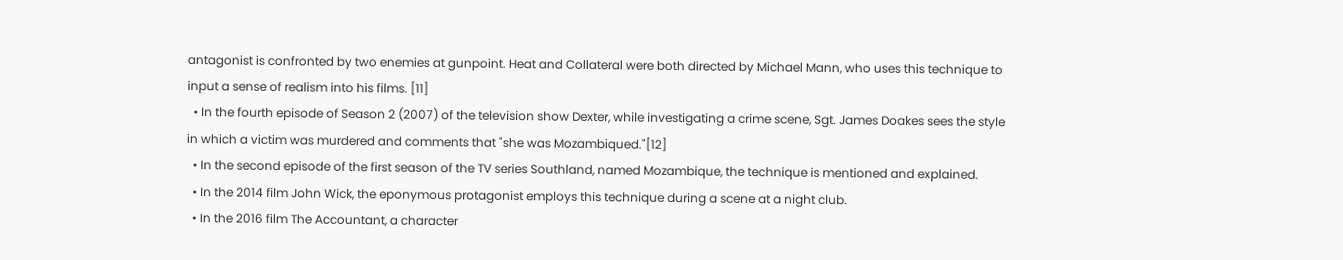antagonist is confronted by two enemies at gunpoint. Heat and Collateral were both directed by Michael Mann, who uses this technique to input a sense of realism into his films. [11]
  • In the fourth episode of Season 2 (2007) of the television show Dexter, while investigating a crime scene, Sgt. James Doakes sees the style in which a victim was murdered and comments that "she was Mozambiqued."[12]
  • In the second episode of the first season of the TV series Southland, named Mozambique, the technique is mentioned and explained.
  • In the 2014 film John Wick, the eponymous protagonist employs this technique during a scene at a night club.
  • In the 2016 film The Accountant, a character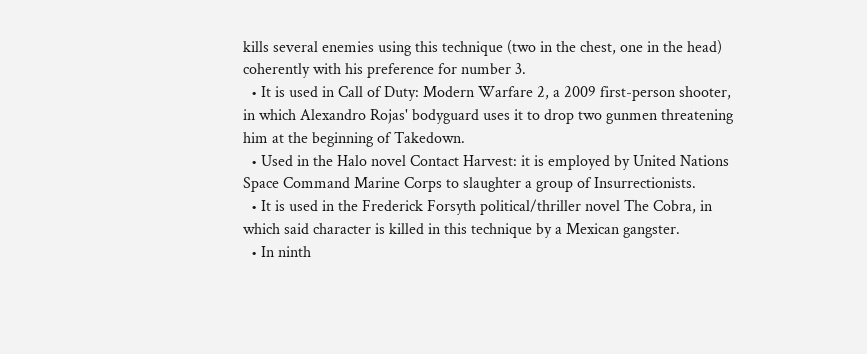kills several enemies using this technique (two in the chest, one in the head) coherently with his preference for number 3.
  • It is used in Call of Duty: Modern Warfare 2, a 2009 first-person shooter, in which Alexandro Rojas' bodyguard uses it to drop two gunmen threatening him at the beginning of Takedown.
  • Used in the Halo novel Contact Harvest: it is employed by United Nations Space Command Marine Corps to slaughter a group of Insurrectionists.
  • It is used in the Frederick Forsyth political/thriller novel The Cobra, in which said character is killed in this technique by a Mexican gangster.
  • In ninth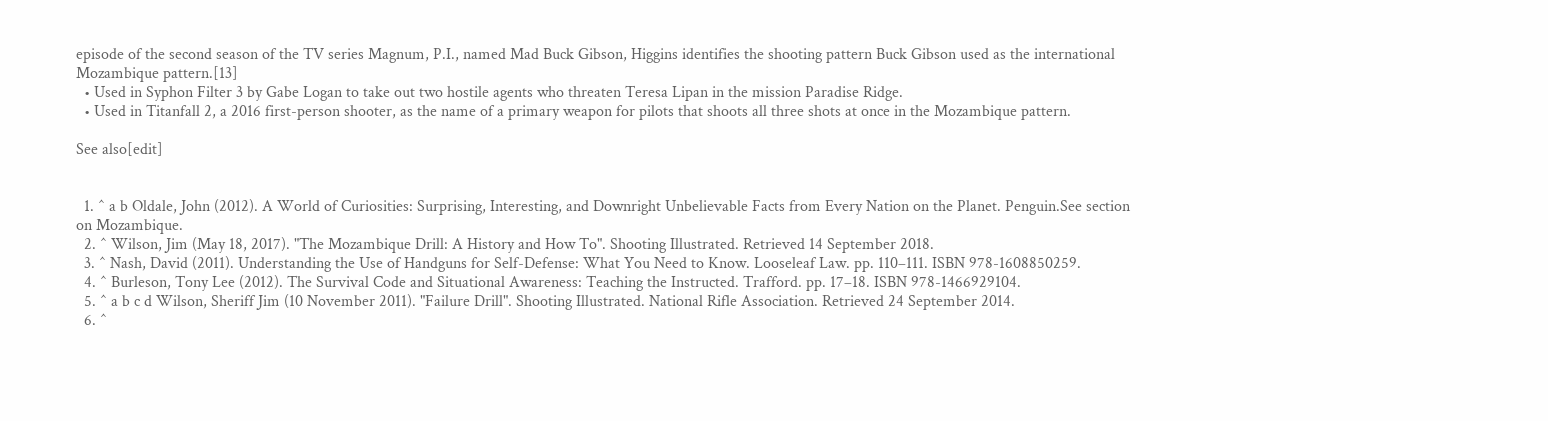episode of the second season of the TV series Magnum, P.I., named Mad Buck Gibson, Higgins identifies the shooting pattern Buck Gibson used as the international Mozambique pattern.[13]
  • Used in Syphon Filter 3 by Gabe Logan to take out two hostile agents who threaten Teresa Lipan in the mission Paradise Ridge.
  • Used in Titanfall 2, a 2016 first-person shooter, as the name of a primary weapon for pilots that shoots all three shots at once in the Mozambique pattern.

See also[edit]


  1. ^ a b Oldale, John (2012). A World of Curiosities: Surprising, Interesting, and Downright Unbelievable Facts from Every Nation on the Planet. Penguin.See section on Mozambique.
  2. ^ Wilson, Jim (May 18, 2017). "The Mozambique Drill: A History and How To". Shooting Illustrated. Retrieved 14 September 2018.
  3. ^ Nash, David (2011). Understanding the Use of Handguns for Self-Defense: What You Need to Know. Looseleaf Law. pp. 110–111. ISBN 978-1608850259.
  4. ^ Burleson, Tony Lee (2012). The Survival Code and Situational Awareness: Teaching the Instructed. Trafford. pp. 17–18. ISBN 978-1466929104.
  5. ^ a b c d Wilson, Sheriff Jim (10 November 2011). "Failure Drill". Shooting Illustrated. National Rifle Association. Retrieved 24 September 2014.
  6. ^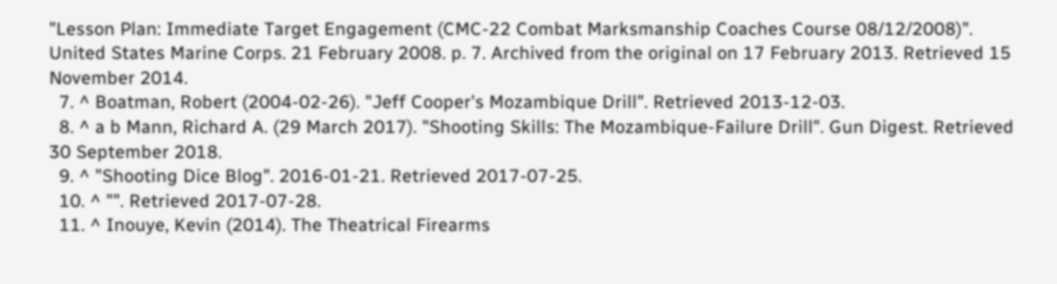"Lesson Plan: Immediate Target Engagement (CMC-22 Combat Marksmanship Coaches Course 08/12/2008)". United States Marine Corps. 21 February 2008. p. 7. Archived from the original on 17 February 2013. Retrieved 15 November 2014.
  7. ^ Boatman, Robert (2004-02-26). "Jeff Cooper's Mozambique Drill". Retrieved 2013-12-03.
  8. ^ a b Mann, Richard A. (29 March 2017). "Shooting Skills: The Mozambique-Failure Drill". Gun Digest. Retrieved 30 September 2018.
  9. ^ "Shooting Dice Blog". 2016-01-21. Retrieved 2017-07-25.
  10. ^ "". Retrieved 2017-07-28.
  11. ^ Inouye, Kevin (2014). The Theatrical Firearms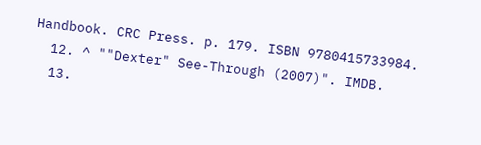Handbook. CRC Press. p. 179. ISBN 9780415733984.
  12. ^ ""Dexter" See-Through (2007)". IMDB.
  13.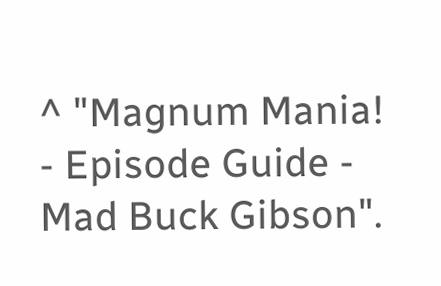^ "Magnum Mania! - Episode Guide - Mad Buck Gibson".